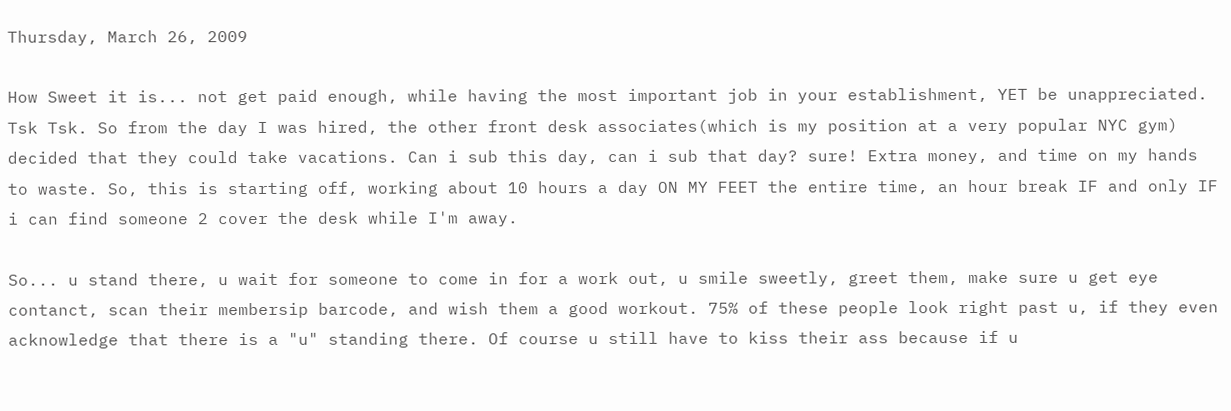Thursday, March 26, 2009

How Sweet it is... not get paid enough, while having the most important job in your establishment, YET be unappreciated. Tsk Tsk. So from the day I was hired, the other front desk associates(which is my position at a very popular NYC gym) decided that they could take vacations. Can i sub this day, can i sub that day? sure! Extra money, and time on my hands to waste. So, this is starting off, working about 10 hours a day ON MY FEET the entire time, an hour break IF and only IF i can find someone 2 cover the desk while I'm away.

So... u stand there, u wait for someone to come in for a work out, u smile sweetly, greet them, make sure u get eye contanct, scan their membersip barcode, and wish them a good workout. 75% of these people look right past u, if they even acknowledge that there is a "u" standing there. Of course u still have to kiss their ass because if u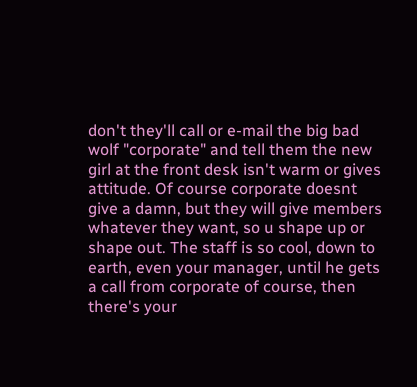don't they'll call or e-mail the big bad wolf "corporate" and tell them the new girl at the front desk isn't warm or gives attitude. Of course corporate doesnt give a damn, but they will give members whatever they want, so u shape up or shape out. The staff is so cool, down to earth, even your manager, until he gets a call from corporate of course, then there's your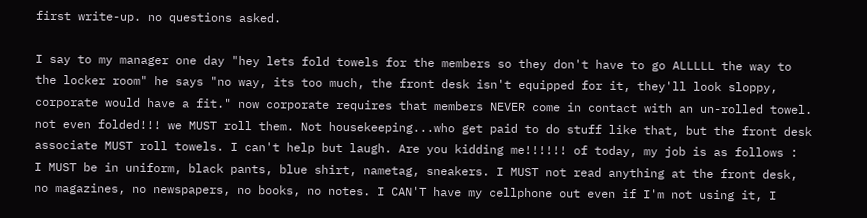first write-up. no questions asked.

I say to my manager one day "hey lets fold towels for the members so they don't have to go ALLLLL the way to the locker room" he says "no way, its too much, the front desk isn't equipped for it, they'll look sloppy, corporate would have a fit." now corporate requires that members NEVER come in contact with an un-rolled towel. not even folded!!! we MUST roll them. Not housekeeping...who get paid to do stuff like that, but the front desk associate MUST roll towels. I can't help but laugh. Are you kidding me!!!!!! of today, my job is as follows :
I MUST be in uniform, black pants, blue shirt, nametag, sneakers. I MUST not read anything at the front desk, no magazines, no newspapers, no books, no notes. I CAN'T have my cellphone out even if I'm not using it, I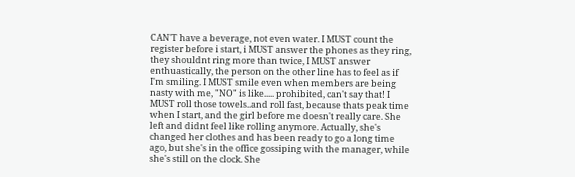CAN'T have a beverage, not even water. I MUST count the register before i start, i MUST answer the phones as they ring, they shouldnt ring more than twice, I MUST answer enthuastically, the person on the other line has to feel as if I'm smiling. I MUST smile even when members are being nasty with me, "NO" is like..... prohibited, can't say that! I MUST roll those towels..and roll fast, because thats peak time when I start, and the girl before me doesn't really care. She left and didnt feel like rolling anymore. Actually, she's changed her clothes and has been ready to go a long time ago, but she's in the office gossiping with the manager, while she's still on the clock. She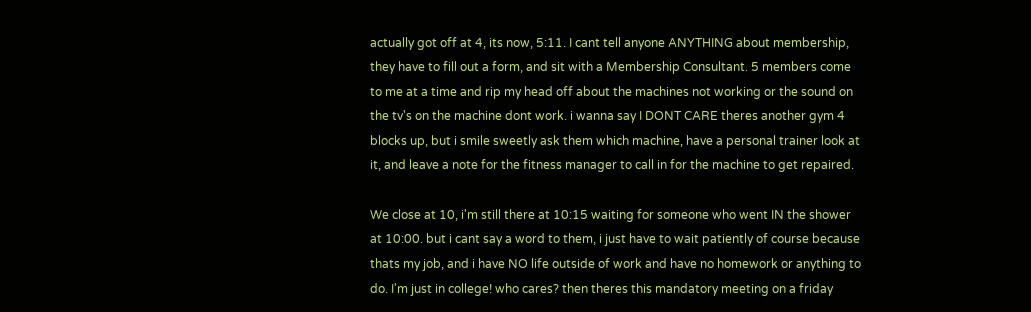actually got off at 4, its now, 5:11. I cant tell anyone ANYTHING about membership, they have to fill out a form, and sit with a Membership Consultant. 5 members come to me at a time and rip my head off about the machines not working or the sound on the tv's on the machine dont work. i wanna say I DONT CARE theres another gym 4 blocks up, but i smile sweetly ask them which machine, have a personal trainer look at it, and leave a note for the fitness manager to call in for the machine to get repaired.

We close at 10, i'm still there at 10:15 waiting for someone who went IN the shower at 10:00. but i cant say a word to them, i just have to wait patiently of course because thats my job, and i have NO life outside of work and have no homework or anything to do. I'm just in college! who cares? then theres this mandatory meeting on a friday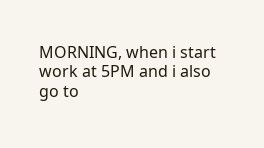MORNING, when i start work at 5PM and i also go to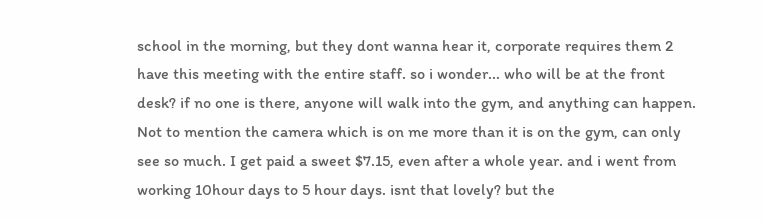school in the morning, but they dont wanna hear it, corporate requires them 2 have this meeting with the entire staff. so i wonder... who will be at the front desk? if no one is there, anyone will walk into the gym, and anything can happen. Not to mention the camera which is on me more than it is on the gym, can only see so much. I get paid a sweet $7.15, even after a whole year. and i went from working 10hour days to 5 hour days. isnt that lovely? but the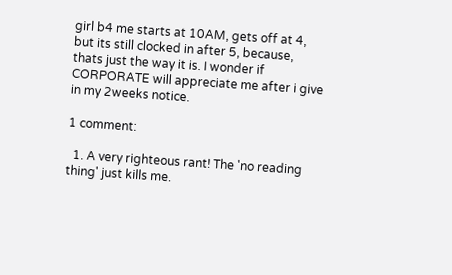girl b4 me starts at 10AM, gets off at 4, but its still clocked in after 5, because, thats just the way it is. I wonder if CORPORATE will appreciate me after i give in my 2weeks notice.

1 comment:

  1. A very righteous rant! The 'no reading thing' just kills me.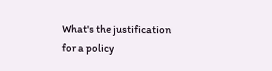What's the justification for a policy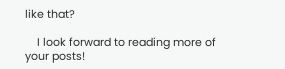like that?

    I look forward to reading more of your posts!